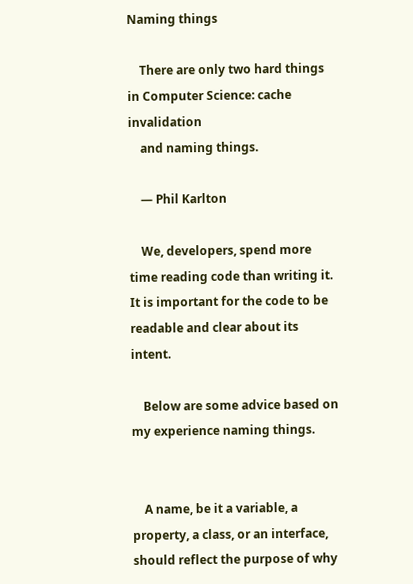Naming things

    There are only two hard things in Computer Science: cache invalidation
    and naming things.

    — Phil Karlton

    We, developers, spend more time reading code than writing it. It is important for the code to be readable and clear about its intent.

    Below are some advice based on my experience naming things.


    A name, be it a variable, a property, a class, or an interface, should reflect the purpose of why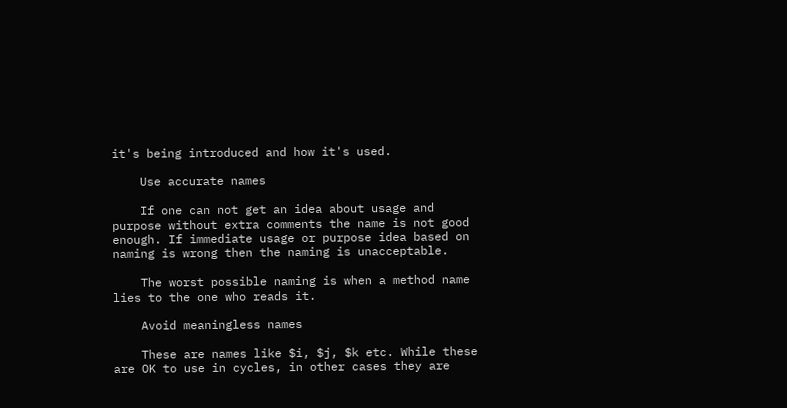it's being introduced and how it's used.

    Use accurate names

    If one can not get an idea about usage and purpose without extra comments the name is not good enough. If immediate usage or purpose idea based on naming is wrong then the naming is unacceptable.

    The worst possible naming is when a method name lies to the one who reads it.

    Avoid meaningless names

    These are names like $i, $j, $k etc. While these are OK to use in cycles, in other cases they are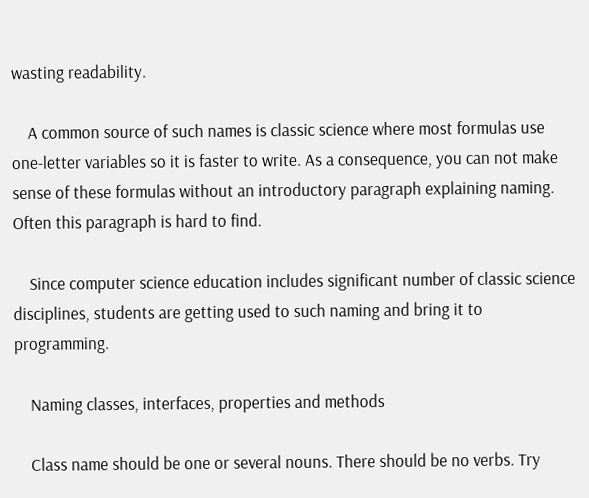wasting readability.

    A common source of such names is classic science where most formulas use one-letter variables so it is faster to write. As a consequence, you can not make sense of these formulas without an introductory paragraph explaining naming. Often this paragraph is hard to find.

    Since computer science education includes significant number of classic science disciplines, students are getting used to such naming and bring it to programming.

    Naming classes, interfaces, properties and methods

    Class name should be one or several nouns. There should be no verbs. Try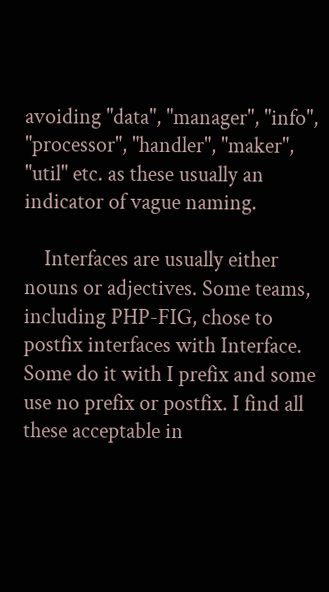avoiding "data", "manager", "info", "processor", "handler", "maker", "util" etc. as these usually an indicator of vague naming.

    Interfaces are usually either nouns or adjectives. Some teams, including PHP-FIG, chose to postfix interfaces with Interface. Some do it with I prefix and some use no prefix or postfix. I find all these acceptable in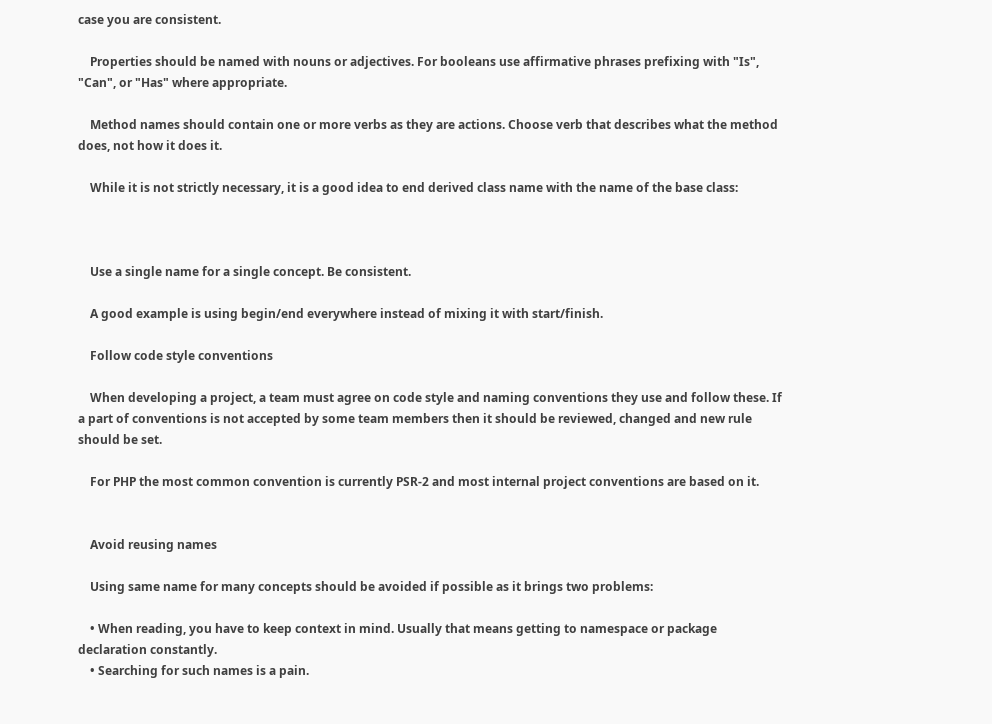case you are consistent.

    Properties should be named with nouns or adjectives. For booleans use affirmative phrases prefixing with "Is", "Can", or "Has" where appropriate.

    Method names should contain one or more verbs as they are actions. Choose verb that describes what the method does, not how it does it.

    While it is not strictly necessary, it is a good idea to end derived class name with the name of the base class:



    Use a single name for a single concept. Be consistent.

    A good example is using begin/end everywhere instead of mixing it with start/finish.

    Follow code style conventions

    When developing a project, a team must agree on code style and naming conventions they use and follow these. If a part of conventions is not accepted by some team members then it should be reviewed, changed and new rule should be set.

    For PHP the most common convention is currently PSR-2 and most internal project conventions are based on it.


    Avoid reusing names

    Using same name for many concepts should be avoided if possible as it brings two problems:

    • When reading, you have to keep context in mind. Usually that means getting to namespace or package declaration constantly.
    • Searching for such names is a pain.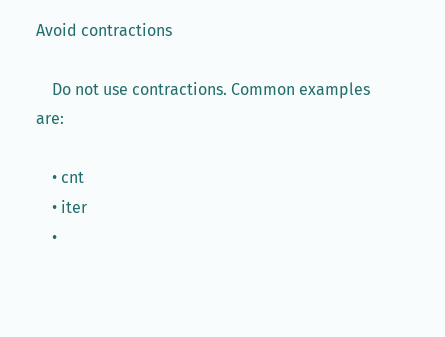Avoid contractions

    Do not use contractions. Common examples are:

    • cnt
    • iter
    •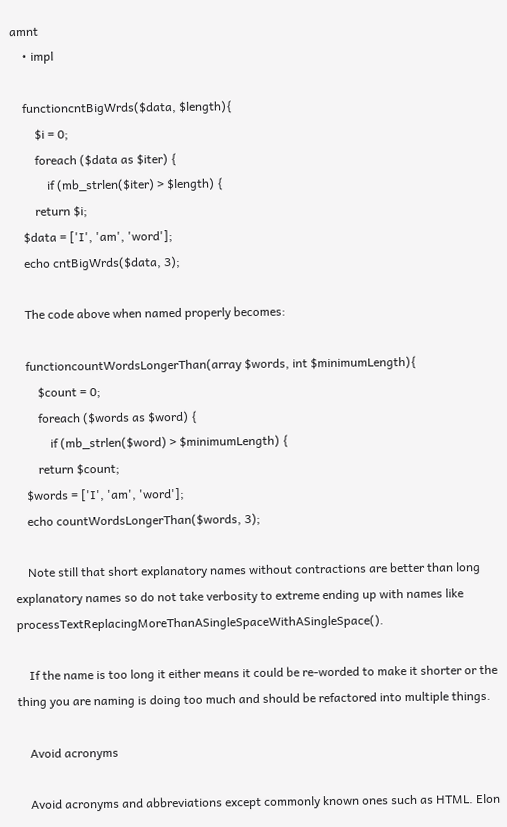amnt
    • impl

    functioncntBigWrds($data, $length){
        $i = 0;
        foreach ($data as $iter) {
            if (mb_strlen($iter) > $length) {
        return $i;
    $data = ['I', 'am', 'word'];
    echo cntBigWrds($data, 3);

    The code above when named properly becomes:

    functioncountWordsLongerThan(array $words, int $minimumLength){
        $count = 0;
        foreach ($words as $word) {
            if (mb_strlen($word) > $minimumLength) {
        return $count;
    $words = ['I', 'am', 'word'];
    echo countWordsLongerThan($words, 3);

    Note still that short explanatory names without contractions are better than long explanatory names so do not take verbosity to extreme ending up with names like processTextReplacingMoreThanASingleSpaceWithASingleSpace().

    If the name is too long it either means it could be re-worded to make it shorter or the thing you are naming is doing too much and should be refactored into multiple things.

    Avoid acronyms

    Avoid acronyms and abbreviations except commonly known ones such as HTML. Elon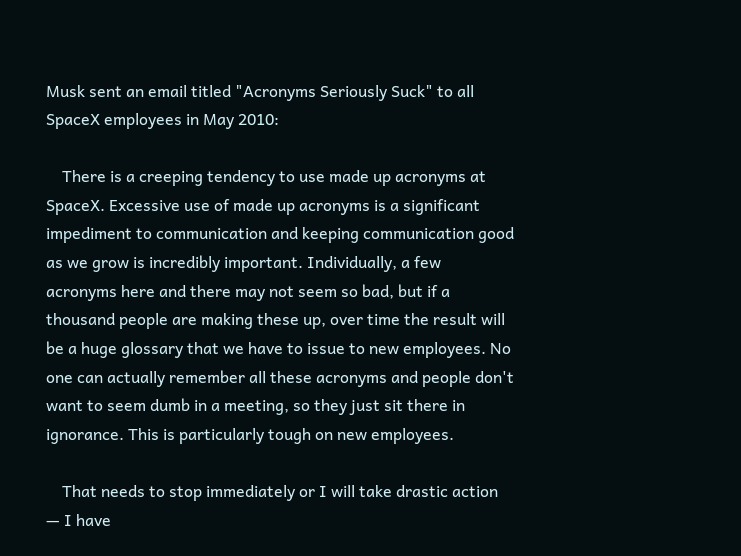Musk sent an email titled "Acronyms Seriously Suck" to all SpaceX employees in May 2010:

    There is a creeping tendency to use made up acronyms at SpaceX. Excessive use of made up acronyms is a significant impediment to communication and keeping communication good as we grow is incredibly important. Individually, a few acronyms here and there may not seem so bad, but if a thousand people are making these up, over time the result will be a huge glossary that we have to issue to new employees. No one can actually remember all these acronyms and people don't want to seem dumb in a meeting, so they just sit there in ignorance. This is particularly tough on new employees.

    That needs to stop immediately or I will take drastic action — I have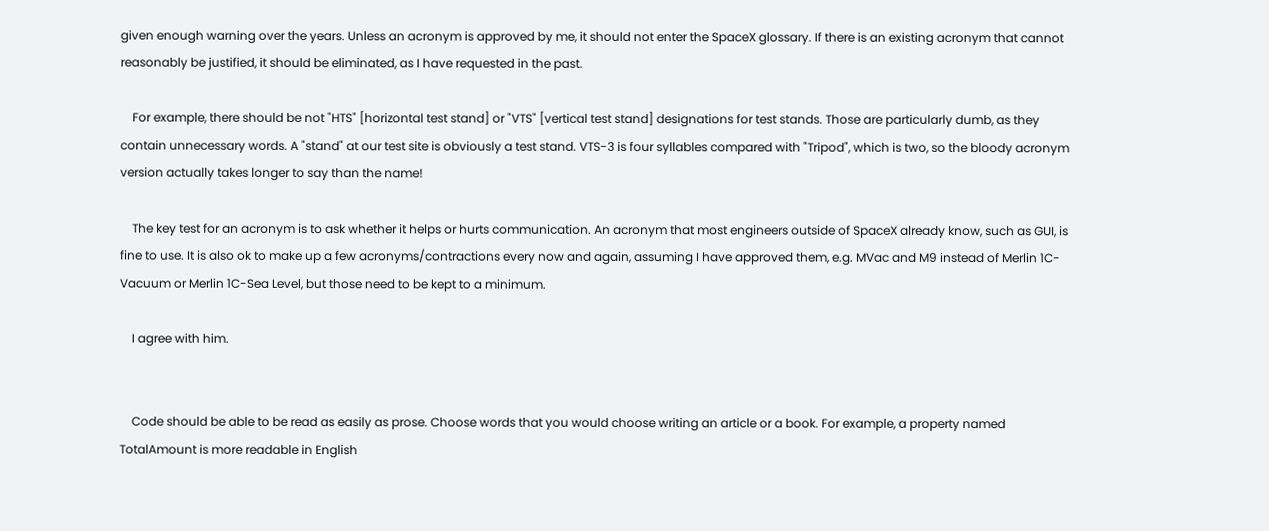given enough warning over the years. Unless an acronym is approved by me, it should not enter the SpaceX glossary. If there is an existing acronym that cannot reasonably be justified, it should be eliminated, as I have requested in the past.

    For example, there should be not "HTS" [horizontal test stand] or "VTS" [vertical test stand] designations for test stands. Those are particularly dumb, as they contain unnecessary words. A "stand" at our test site is obviously a test stand. VTS-3 is four syllables compared with "Tripod", which is two, so the bloody acronym version actually takes longer to say than the name!

    The key test for an acronym is to ask whether it helps or hurts communication. An acronym that most engineers outside of SpaceX already know, such as GUI, is fine to use. It is also ok to make up a few acronyms/contractions every now and again, assuming I have approved them, e.g. MVac and M9 instead of Merlin 1C-Vacuum or Merlin 1C-Sea Level, but those need to be kept to a minimum.

    I agree with him.


    Code should be able to be read as easily as prose. Choose words that you would choose writing an article or a book. For example, a property named TotalAmount is more readable in English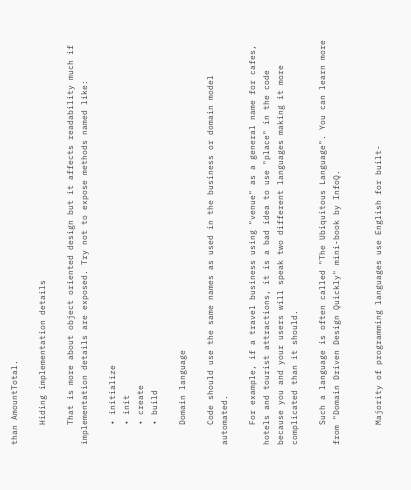than AmountTotal.

    Hiding implementation details

    That is more about object oriented design but it affects readability much if implementation details are exposed. Try not to expose methods named like:

    • initialize
    • init
    • create
    • build

    Domain language

    Code should use the same names as used in the business or domain model automated.

    For example, if a travel business using "venue" as a general name for cafes, hotels and tourist attractions, it is a bad idea to use "place" in the code because you and your users will speak two different languages making it more complicated than it should.

    Such a language is often called "The Ubiquitous Language". You can learn more from "Domain Driven Design Quickly" mini-book by InfoQ.


    Majority of programming languages use English for built-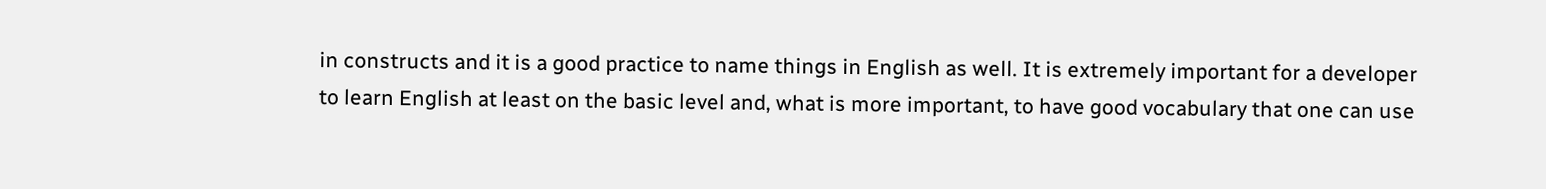in constructs and it is a good practice to name things in English as well. It is extremely important for a developer to learn English at least on the basic level and, what is more important, to have good vocabulary that one can use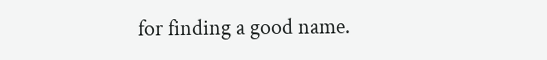for finding a good name.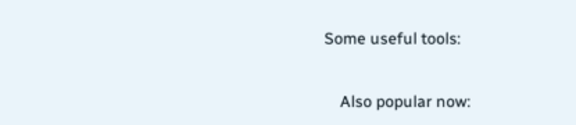Some useful tools:


    Also popular now: